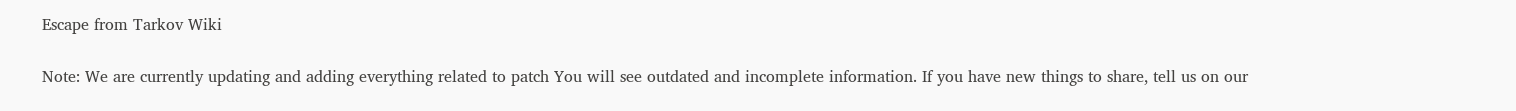Escape from Tarkov Wiki

Note: We are currently updating and adding everything related to patch You will see outdated and incomplete information. If you have new things to share, tell us on our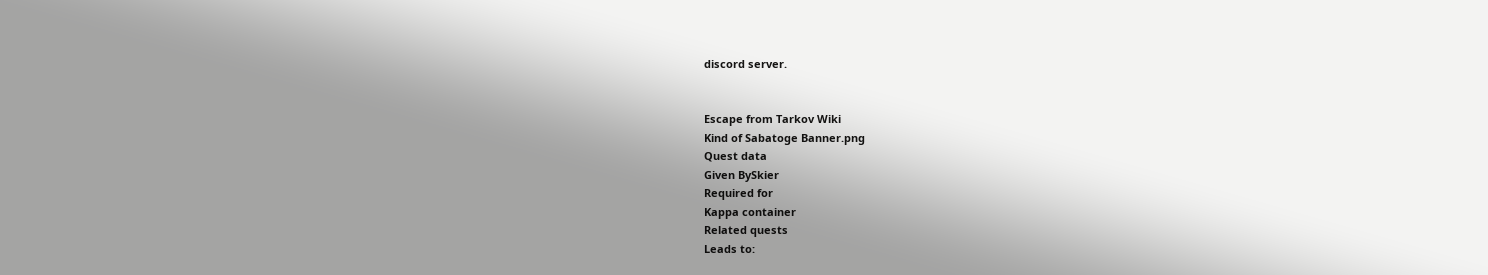discord server.


Escape from Tarkov Wiki
Kind of Sabatoge Banner.png
Quest data
Given BySkier
Required for
Kappa container
Related quests
Leads to: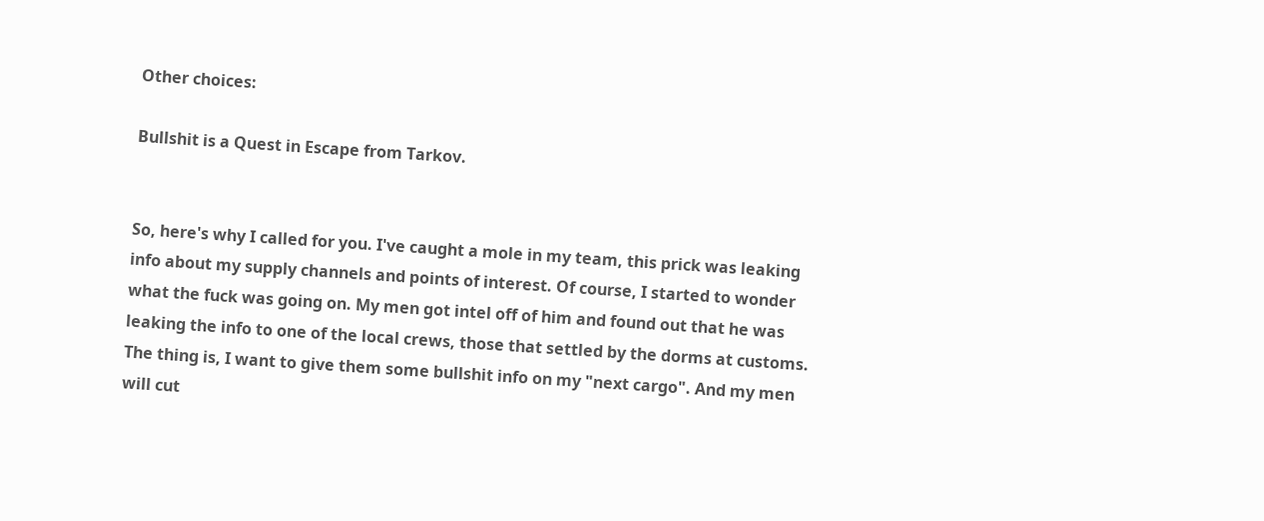Other choices:

Bullshit is a Quest in Escape from Tarkov.


So, here's why I called for you. I've caught a mole in my team, this prick was leaking info about my supply channels and points of interest. Of course, I started to wonder what the fuck was going on. My men got intel off of him and found out that he was leaking the info to one of the local crews, those that settled by the dorms at customs. The thing is, I want to give them some bullshit info on my "next cargo". And my men will cut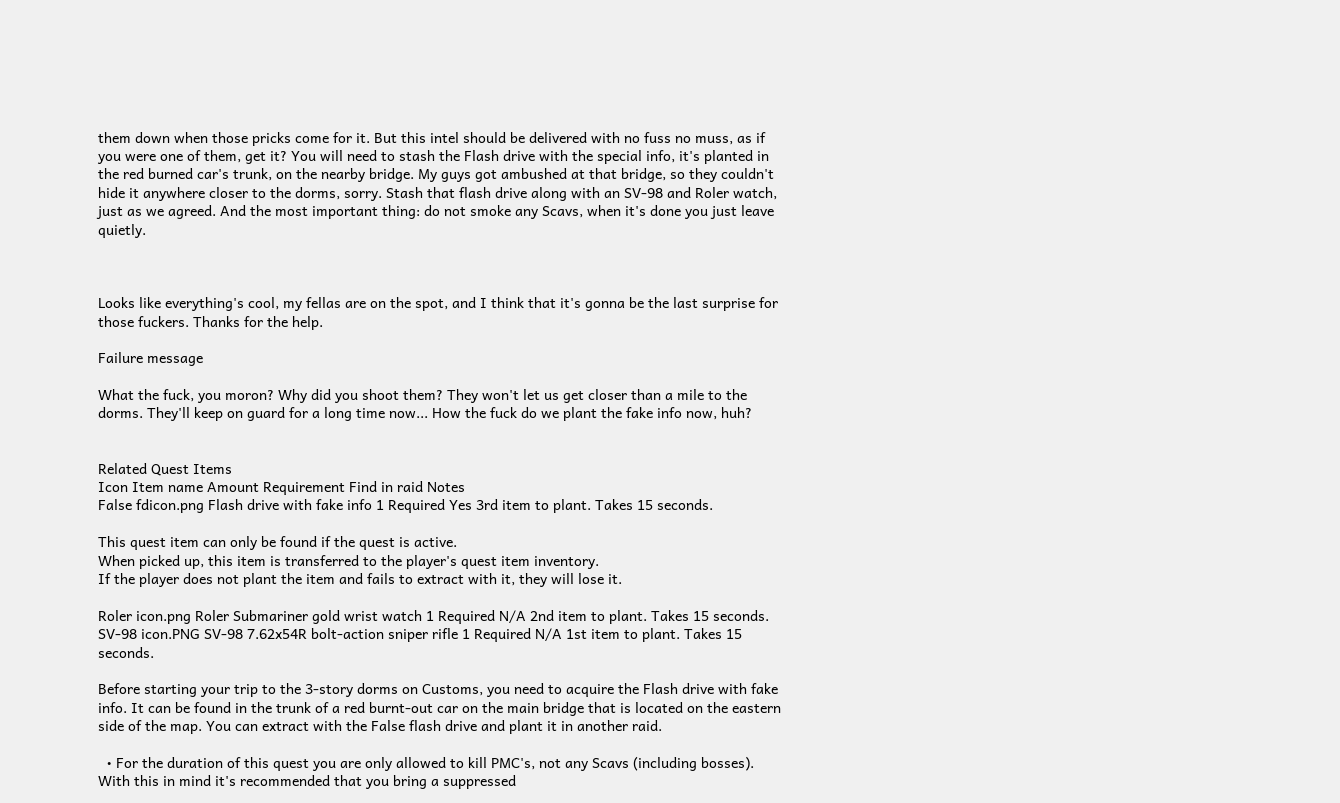them down when those pricks come for it. But this intel should be delivered with no fuss no muss, as if you were one of them, get it? You will need to stash the Flash drive with the special info, it's planted in the red burned car's trunk, on the nearby bridge. My guys got ambushed at that bridge, so they couldn't hide it anywhere closer to the dorms, sorry. Stash that flash drive along with an SV-98 and Roler watch, just as we agreed. And the most important thing: do not smoke any Scavs, when it's done you just leave quietly.



Looks like everything's cool, my fellas are on the spot, and I think that it's gonna be the last surprise for those fuckers. Thanks for the help.

Failure message

What the fuck, you moron? Why did you shoot them? They won't let us get closer than a mile to the dorms. They'll keep on guard for a long time now... How the fuck do we plant the fake info now, huh?


Related Quest Items
Icon Item name Amount Requirement Find in raid Notes
False fdicon.png Flash drive with fake info 1 Required Yes 3rd item to plant. Takes 15 seconds.

This quest item can only be found if the quest is active.
When picked up, this item is transferred to the player's quest item inventory.
If the player does not plant the item and fails to extract with it, they will lose it.

Roler icon.png Roler Submariner gold wrist watch 1 Required N/A 2nd item to plant. Takes 15 seconds.
SV-98 icon.PNG SV-98 7.62x54R bolt-action sniper rifle 1 Required N/A 1st item to plant. Takes 15 seconds.

Before starting your trip to the 3-story dorms on Customs, you need to acquire the Flash drive with fake info. It can be found in the trunk of a red burnt-out car on the main bridge that is located on the eastern side of the map. You can extract with the False flash drive and plant it in another raid.

  • For the duration of this quest you are only allowed to kill PMC's, not any Scavs (including bosses). With this in mind it's recommended that you bring a suppressed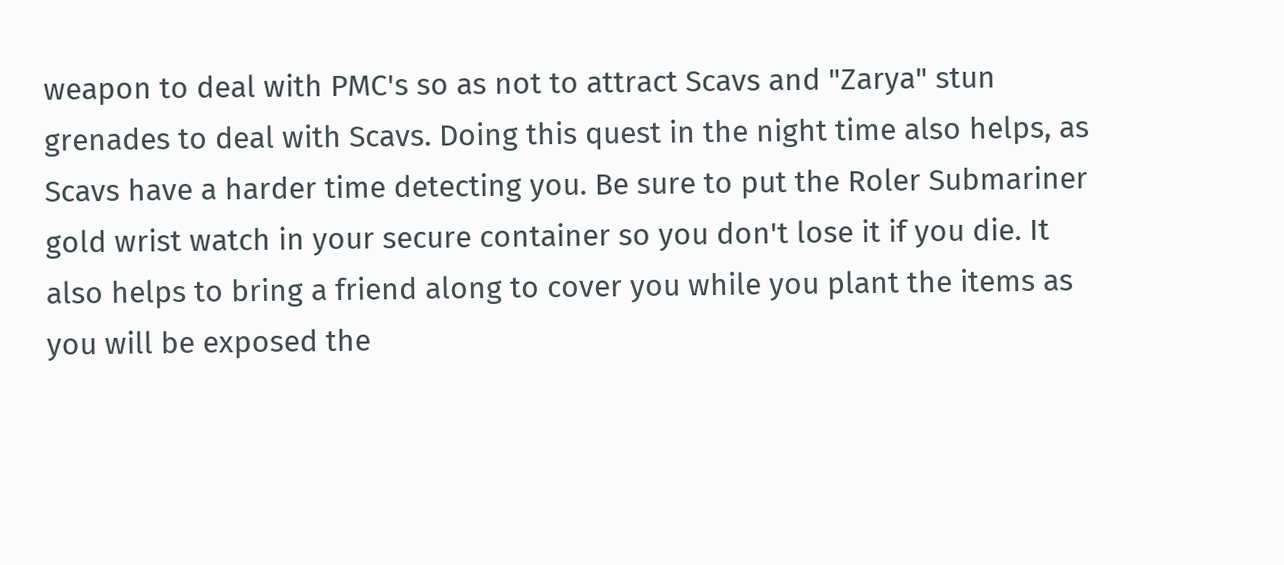weapon to deal with PMC's so as not to attract Scavs and "Zarya" stun grenades to deal with Scavs. Doing this quest in the night time also helps, as Scavs have a harder time detecting you. Be sure to put the Roler Submariner gold wrist watch in your secure container so you don't lose it if you die. It also helps to bring a friend along to cover you while you plant the items as you will be exposed the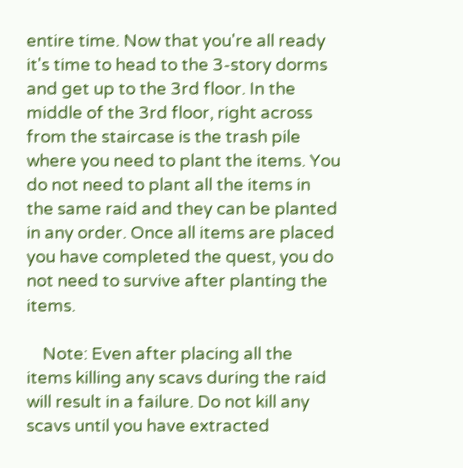entire time. Now that you're all ready it's time to head to the 3-story dorms and get up to the 3rd floor. In the middle of the 3rd floor, right across from the staircase is the trash pile where you need to plant the items. You do not need to plant all the items in the same raid and they can be planted in any order. Once all items are placed you have completed the quest, you do not need to survive after planting the items.

    Note: Even after placing all the items killing any scavs during the raid will result in a failure. Do not kill any scavs until you have extracted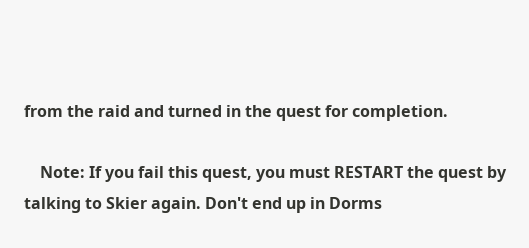from the raid and turned in the quest for completion.

    Note: If you fail this quest, you must RESTART the quest by talking to Skier again. Don't end up in Dorms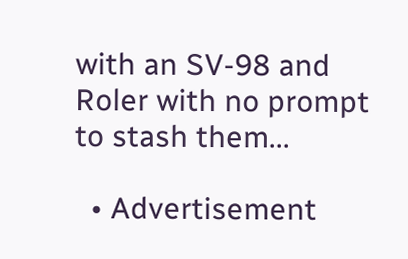with an SV-98 and Roler with no prompt to stash them...

  • Advertisement